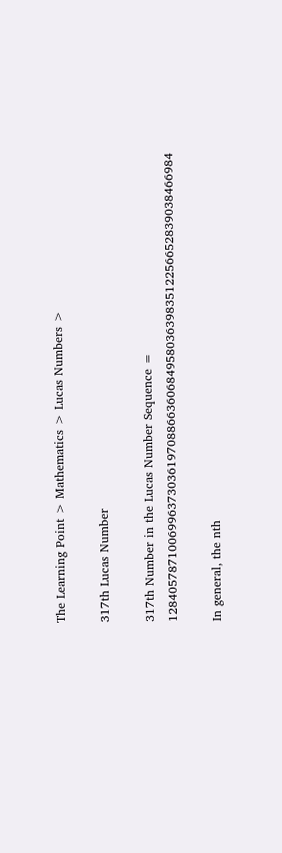The Learning Point > Mathematics > Lucas Numbers >

317th Lucas Number

317th Number in the Lucas Number Sequence = 1284057871006996373036197088663606849580363983512256652839038466984

In general, the nth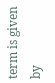term is given by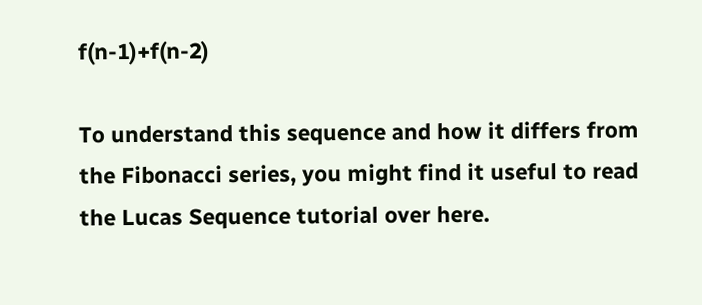f(n-1)+f(n-2)

To understand this sequence and how it differs from the Fibonacci series, you might find it useful to read the Lucas Sequence tutorial over here.